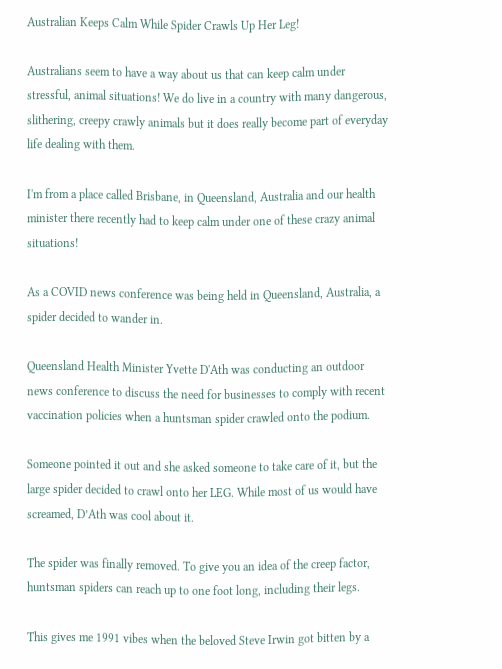Australian Keeps Calm While Spider Crawls Up Her Leg!

Australians seem to have a way about us that can keep calm under stressful, animal situations! We do live in a country with many dangerous, slithering, creepy crawly animals but it does really become part of everyday life dealing with them.

I'm from a place called Brisbane, in Queensland, Australia and our health minister there recently had to keep calm under one of these crazy animal situations!

As a COVID news conference was being held in Queensland, Australia, a spider decided to wander in.

Queensland Health Minister Yvette D'Ath was conducting an outdoor news conference to discuss the need for businesses to comply with recent vaccination policies when a huntsman spider crawled onto the podium.

Someone pointed it out and she asked someone to take care of it, but the large spider decided to crawl onto her LEG. While most of us would have screamed, D’Ath was cool about it.

The spider was finally removed. To give you an idea of the creep factor, huntsman spiders can reach up to one foot long, including their legs.

This gives me 1991 vibes when the beloved Steve Irwin got bitten by a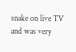snake on live TV and was very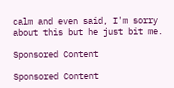calm and even said, I'm sorry about this but he just bit me.

Sponsored Content

Sponsored Content